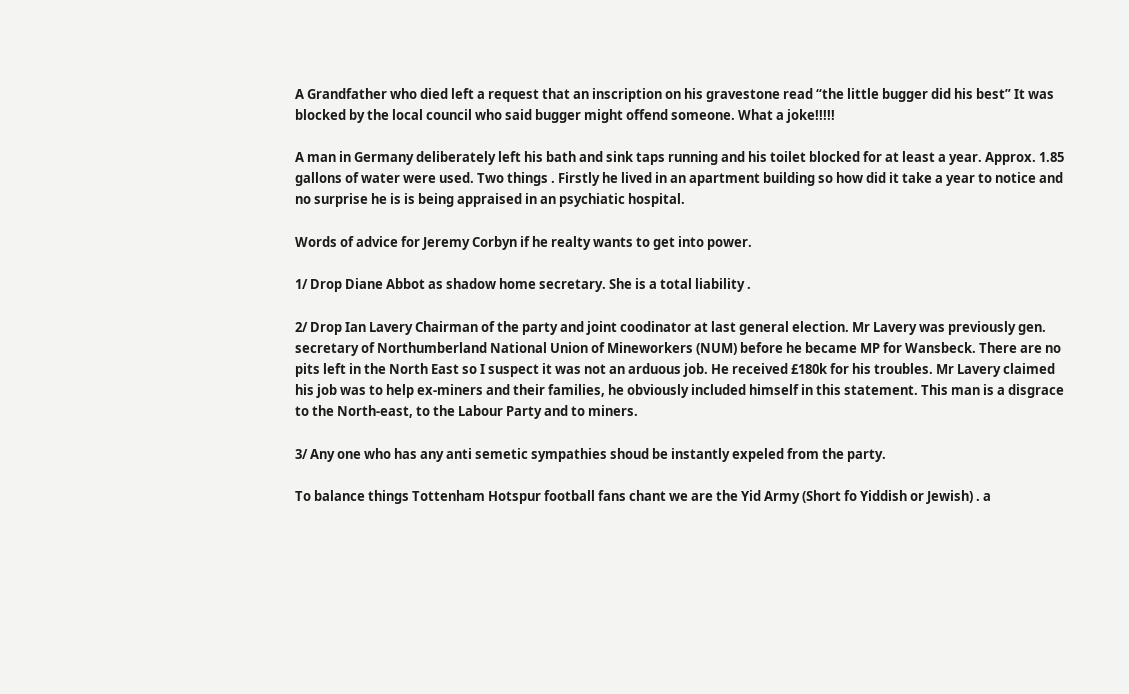A Grandfather who died left a request that an inscription on his gravestone read “the little bugger did his best” It was blocked by the local council who said bugger might offend someone. What a joke!!!!!

A man in Germany deliberately left his bath and sink taps running and his toilet blocked for at least a year. Approx. 1.85 gallons of water were used. Two things . Firstly he lived in an apartment building so how did it take a year to notice and no surprise he is is being appraised in an psychiatic hospital.

Words of advice for Jeremy Corbyn if he realty wants to get into power.

1/ Drop Diane Abbot as shadow home secretary. She is a total liability .

2/ Drop Ian Lavery Chairman of the party and joint coodinator at last general election. Mr Lavery was previously gen. secretary of Northumberland National Union of Mineworkers (NUM) before he became MP for Wansbeck. There are no pits left in the North East so I suspect it was not an arduous job. He received £180k for his troubles. Mr Lavery claimed his job was to help ex-miners and their families, he obviously included himself in this statement. This man is a disgrace to the North-east, to the Labour Party and to miners.

3/ Any one who has any anti semetic sympathies shoud be instantly expeled from the party.

To balance things Tottenham Hotspur football fans chant we are the Yid Army (Short fo Yiddish or Jewish) . a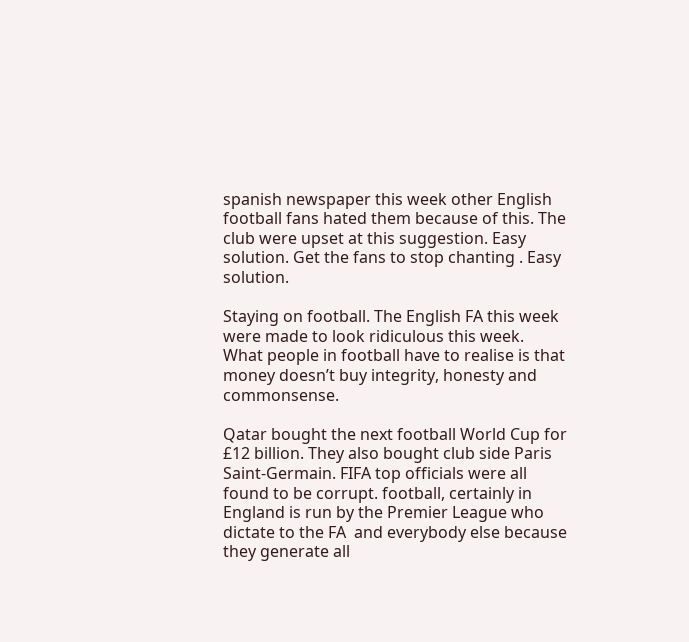spanish newspaper this week other English football fans hated them because of this. The club were upset at this suggestion. Easy solution. Get the fans to stop chanting . Easy solution.

Staying on football. The English FA this week were made to look ridiculous this week. What people in football have to realise is that money doesn’t buy integrity, honesty and commonsense.

Qatar bought the next football World Cup for £12 billion. They also bought club side Paris Saint-Germain. FIFA top officials were all found to be corrupt. football, certainly in England is run by the Premier League who dictate to the FA  and everybody else because they generate all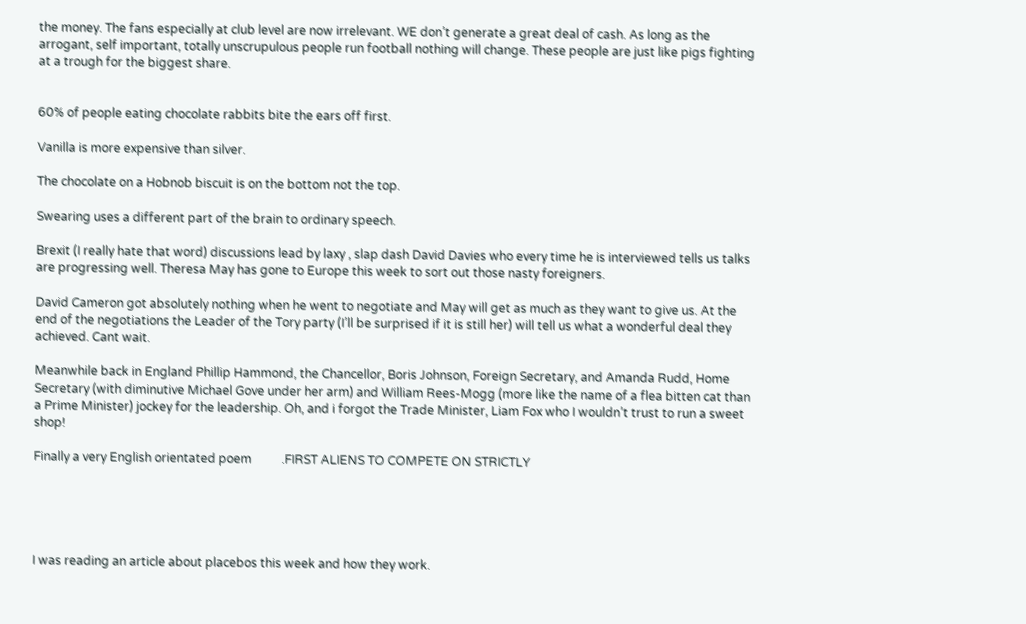the money. The fans especially at club level are now irrelevant. WE don’t generate a great deal of cash. As long as the arrogant, self important, totally unscrupulous people run football nothing will change. These people are just like pigs fighting at a trough for the biggest share.


60% of people eating chocolate rabbits bite the ears off first.

Vanilla is more expensive than silver.

The chocolate on a Hobnob biscuit is on the bottom not the top.

Swearing uses a different part of the brain to ordinary speech.

Brexit (I really hate that word) discussions lead by laxy , slap dash David Davies who every time he is interviewed tells us talks are progressing well. Theresa May has gone to Europe this week to sort out those nasty foreigners.

David Cameron got absolutely nothing when he went to negotiate and May will get as much as they want to give us. At the end of the negotiations the Leader of the Tory party (I’ll be surprised if it is still her) will tell us what a wonderful deal they achieved. Cant wait.

Meanwhile back in England Phillip Hammond, the Chancellor, Boris Johnson, Foreign Secretary, and Amanda Rudd, Home Secretary (with diminutive Michael Gove under her arm) and William Rees-Mogg (more like the name of a flea bitten cat than a Prime Minister) jockey for the leadership. Oh, and i forgot the Trade Minister, Liam Fox who I wouldn’t trust to run a sweet shop!

Finally a very English orientated poem          .FIRST ALIENS TO COMPETE ON STRICTLY





I was reading an article about placebos this week and how they work.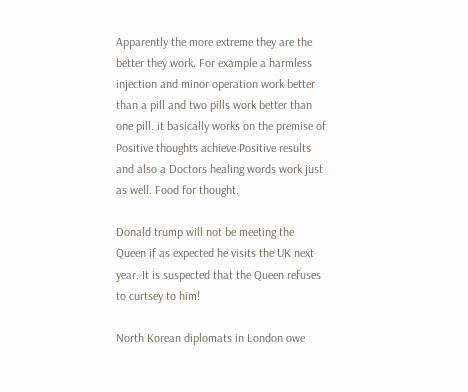Apparently the more extreme they are the better they work. For example a harmless injection and minor operation work better than a pill and two pills work better than one pill. it basically works on the premise of Positive thoughts achieve Positive results and also a Doctors healing words work just as well. Food for thought.

Donald trump will not be meeting the Queen if as expected he visits the UK next year. It is suspected that the Queen refuses to curtsey to him!

North Korean diplomats in London owe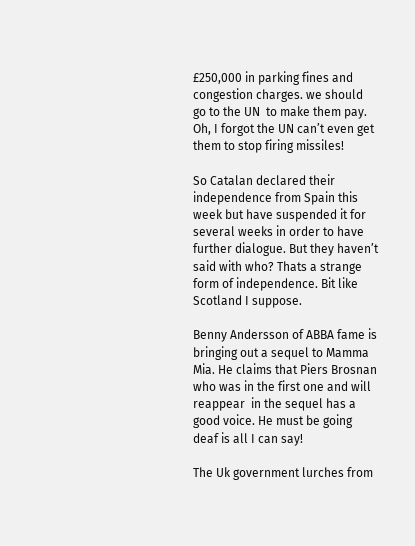£250,000 in parking fines and congestion charges. we should go to the UN  to make them pay. Oh, I forgot the UN can’t even get them to stop firing missiles!

So Catalan declared their independence from Spain this week but have suspended it for several weeks in order to have further dialogue. But they haven’t said with who? Thats a strange form of independence. Bit like Scotland I suppose.

Benny Andersson of ABBA fame is bringing out a sequel to Mamma Mia. He claims that Piers Brosnan who was in the first one and will reappear  in the sequel has a good voice. He must be going deaf is all I can say!

The Uk government lurches from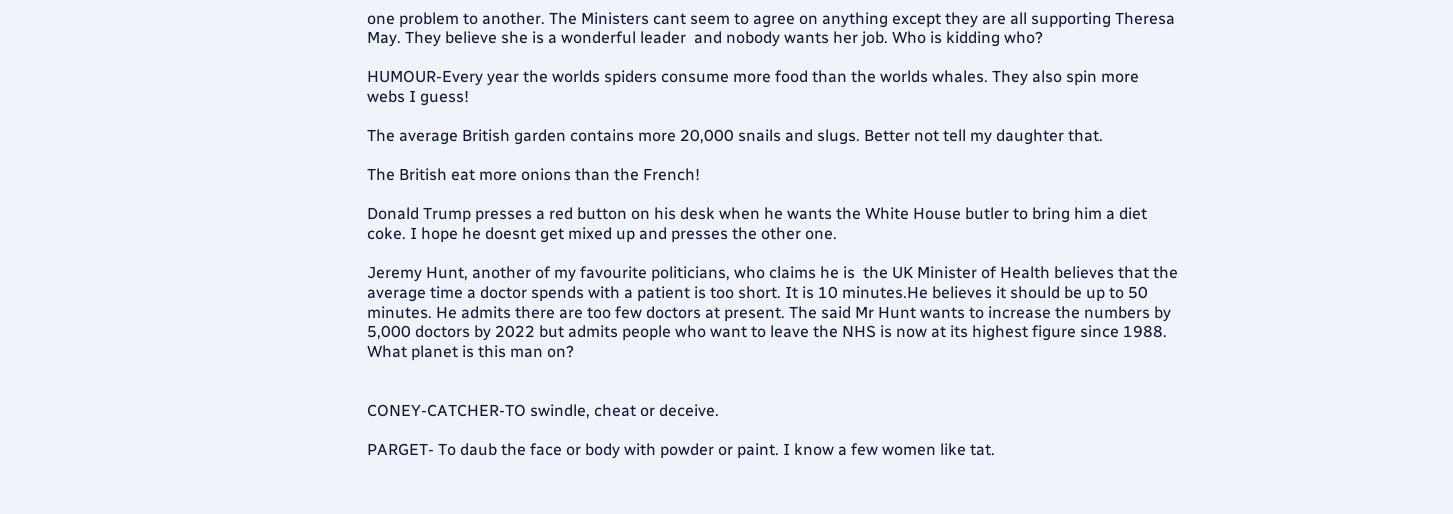one problem to another. The Ministers cant seem to agree on anything except they are all supporting Theresa May. They believe she is a wonderful leader  and nobody wants her job. Who is kidding who?

HUMOUR-Every year the worlds spiders consume more food than the worlds whales. They also spin more webs I guess!

The average British garden contains more 20,000 snails and slugs. Better not tell my daughter that.

The British eat more onions than the French!

Donald Trump presses a red button on his desk when he wants the White House butler to bring him a diet coke. I hope he doesnt get mixed up and presses the other one.

Jeremy Hunt, another of my favourite politicians, who claims he is  the UK Minister of Health believes that the average time a doctor spends with a patient is too short. It is 10 minutes.He believes it should be up to 50 minutes. He admits there are too few doctors at present. The said Mr Hunt wants to increase the numbers by 5,000 doctors by 2022 but admits people who want to leave the NHS is now at its highest figure since 1988. What planet is this man on?


CONEY-CATCHER-TO swindle, cheat or deceive.

PARGET- To daub the face or body with powder or paint. I know a few women like tat.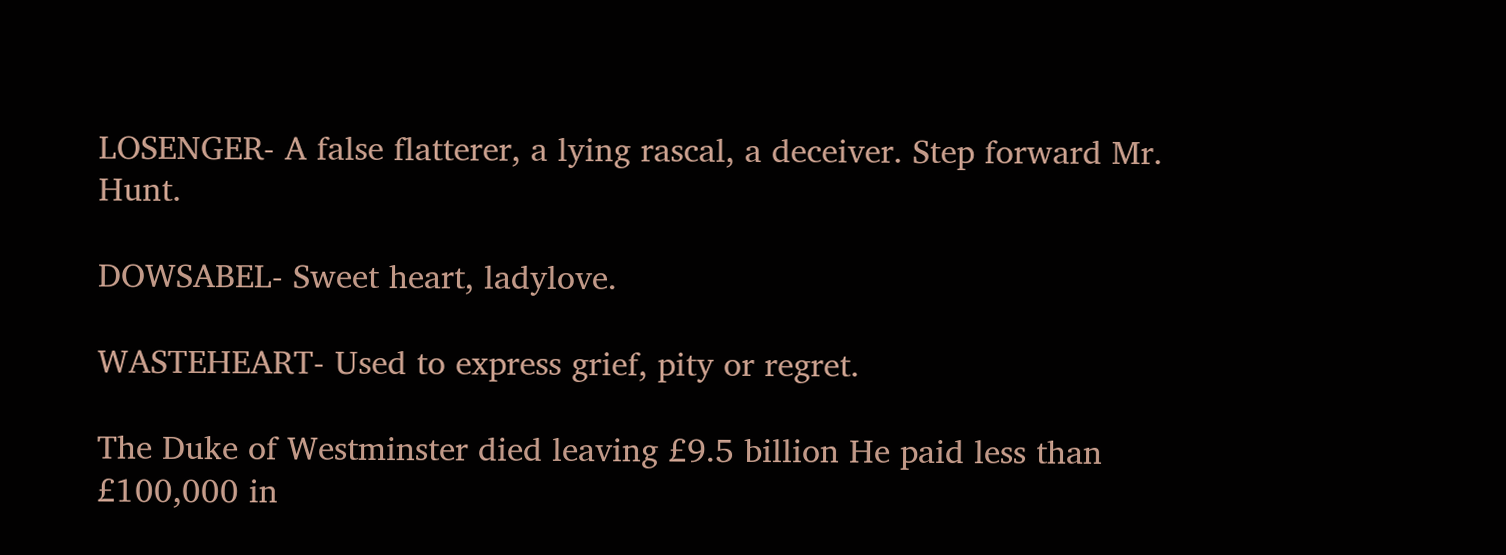LOSENGER- A false flatterer, a lying rascal, a deceiver. Step forward Mr. Hunt.

DOWSABEL- Sweet heart, ladylove.

WASTEHEART- Used to express grief, pity or regret.

The Duke of Westminster died leaving £9.5 billion He paid less than £100,000 in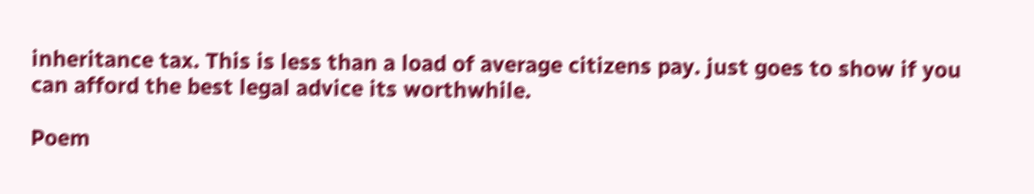inheritance tax. This is less than a load of average citizens pay. just goes to show if you can afford the best legal advice its worthwhile.

Poem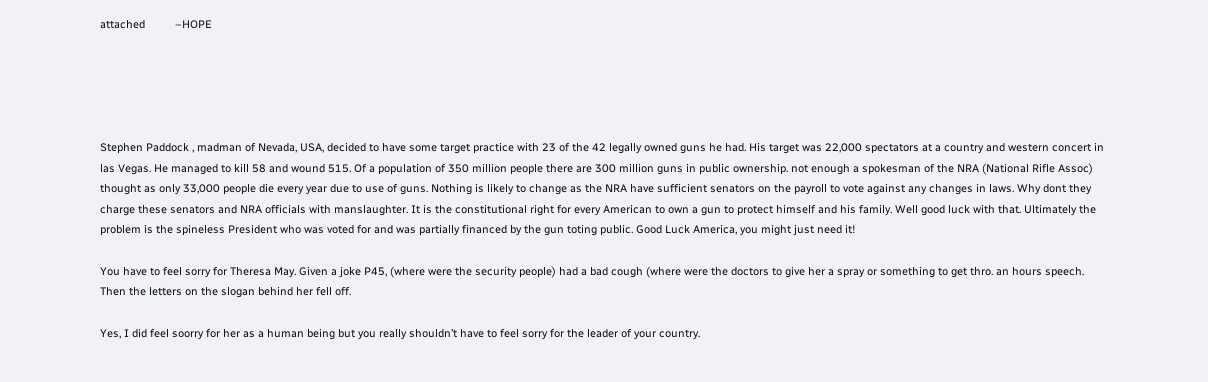attached          –HOPE





Stephen Paddock , madman of Nevada, USA, decided to have some target practice with 23 of the 42 legally owned guns he had. His target was 22,000 spectators at a country and western concert in las Vegas. He managed to kill 58 and wound 515. Of a population of 350 million people there are 300 million guns in public ownership. not enough a spokesman of the NRA (National Rifle Assoc)  thought as only 33,000 people die every year due to use of guns. Nothing is likely to change as the NRA have sufficient senators on the payroll to vote against any changes in laws. Why dont they charge these senators and NRA officials with manslaughter. It is the constitutional right for every American to own a gun to protect himself and his family. Well good luck with that. Ultimately the problem is the spineless President who was voted for and was partially financed by the gun toting public. Good Luck America, you might just need it!

You have to feel sorry for Theresa May. Given a joke P45, (where were the security people) had a bad cough (where were the doctors to give her a spray or something to get thro. an hours speech. Then the letters on the slogan behind her fell off.

Yes, I did feel soorry for her as a human being but you really shouldn’t have to feel sorry for the leader of your country.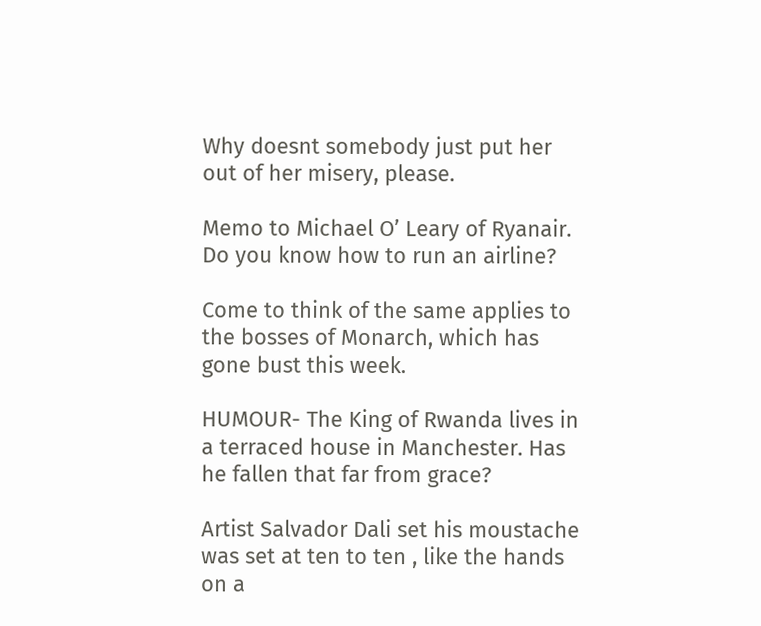Why doesnt somebody just put her out of her misery, please.

Memo to Michael O’ Leary of Ryanair. Do you know how to run an airline?

Come to think of the same applies to the bosses of Monarch, which has gone bust this week.

HUMOUR- The King of Rwanda lives in a terraced house in Manchester. Has he fallen that far from grace?

Artist Salvador Dali set his moustache was set at ten to ten , like the hands on a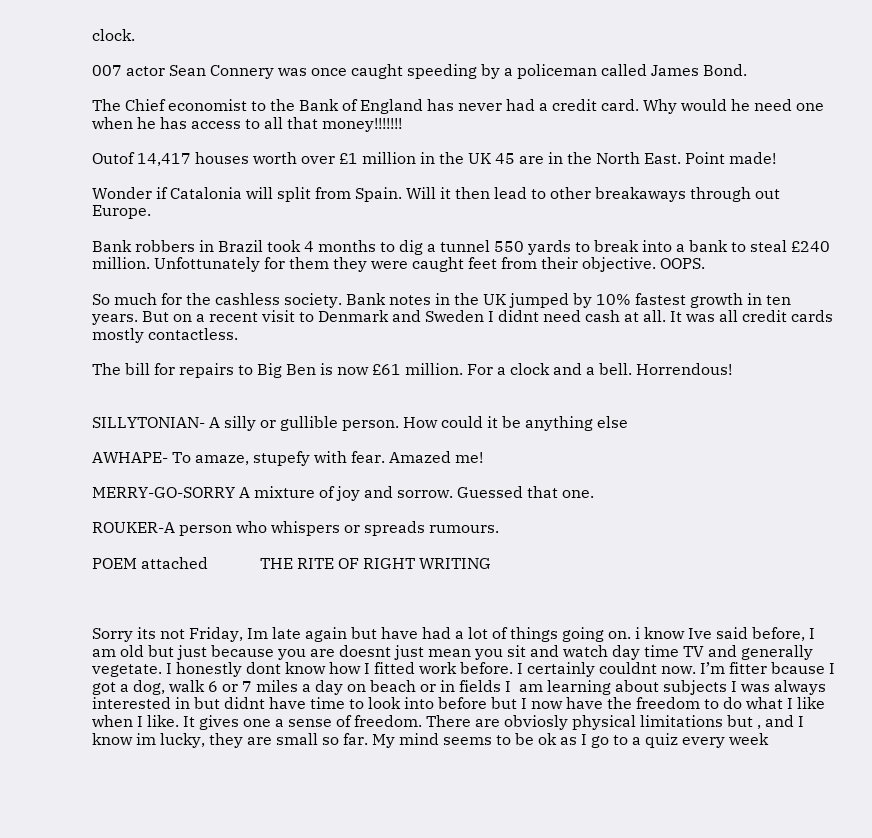clock.

007 actor Sean Connery was once caught speeding by a policeman called James Bond.

The Chief economist to the Bank of England has never had a credit card. Why would he need one when he has access to all that money!!!!!!!

Outof 14,417 houses worth over £1 million in the UK 45 are in the North East. Point made!

Wonder if Catalonia will split from Spain. Will it then lead to other breakaways through out Europe.

Bank robbers in Brazil took 4 months to dig a tunnel 550 yards to break into a bank to steal £240 million. Unfottunately for them they were caught feet from their objective. OOPS.

So much for the cashless society. Bank notes in the UK jumped by 10% fastest growth in ten years. But on a recent visit to Denmark and Sweden I didnt need cash at all. It was all credit cards mostly contactless.

The bill for repairs to Big Ben is now £61 million. For a clock and a bell. Horrendous!


SILLYTONIAN- A silly or gullible person. How could it be anything else

AWHAPE- To amaze, stupefy with fear. Amazed me!

MERRY-GO-SORRY A mixture of joy and sorrow. Guessed that one.

ROUKER-A person who whispers or spreads rumours.

POEM attached             THE RITE OF RIGHT WRITING



Sorry its not Friday, Im late again but have had a lot of things going on. i know Ive said before, I am old but just because you are doesnt just mean you sit and watch day time TV and generally vegetate. I honestly dont know how I fitted work before. I certainly couldnt now. I’m fitter bcause I got a dog, walk 6 or 7 miles a day on beach or in fields I  am learning about subjects I was always interested in but didnt have time to look into before but I now have the freedom to do what I like when I like. It gives one a sense of freedom. There are obviosly physical limitations but , and I know im lucky, they are small so far. My mind seems to be ok as I go to a quiz every week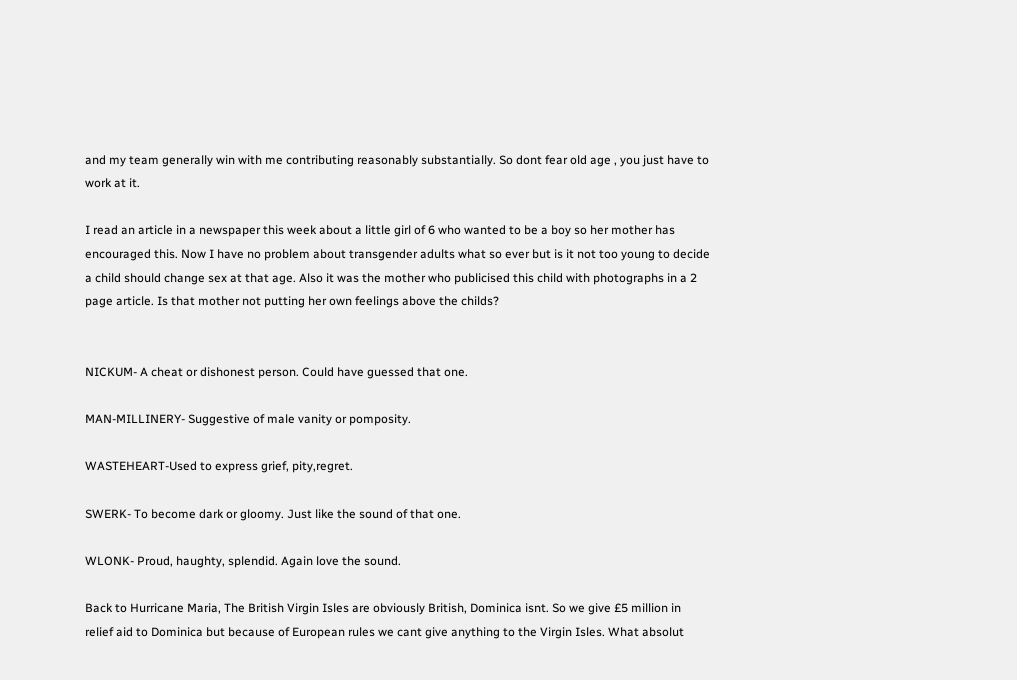and my team generally win with me contributing reasonably substantially. So dont fear old age , you just have to work at it.

I read an article in a newspaper this week about a little girl of 6 who wanted to be a boy so her mother has encouraged this. Now I have no problem about transgender adults what so ever but is it not too young to decide a child should change sex at that age. Also it was the mother who publicised this child with photographs in a 2 page article. Is that mother not putting her own feelings above the childs?


NICKUM- A cheat or dishonest person. Could have guessed that one.

MAN-MILLINERY- Suggestive of male vanity or pomposity.

WASTEHEART-Used to express grief, pity,regret.

SWERK- To become dark or gloomy. Just like the sound of that one.

WLONK- Proud, haughty, splendid. Again love the sound.

Back to Hurricane Maria, The British Virgin Isles are obviously British, Dominica isnt. So we give £5 million in relief aid to Dominica but because of European rules we cant give anything to the Virgin Isles. What absolut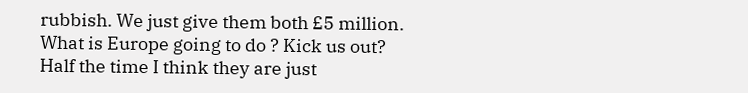rubbish. We just give them both £5 million. What is Europe going to do ? Kick us out? Half the time I think they are just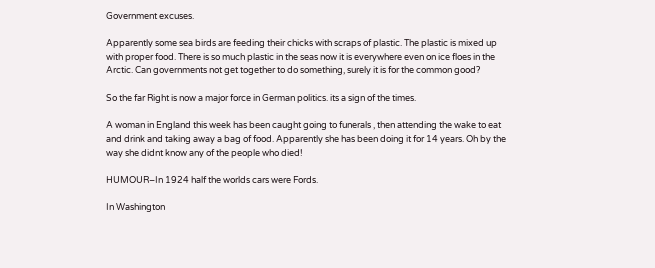Government excuses.

Apparently some sea birds are feeding their chicks with scraps of plastic. The plastic is mixed up with proper food. There is so much plastic in the seas now it is everywhere even on ice floes in the Arctic. Can governments not get together to do something, surely it is for the common good?

So the far Right is now a major force in German politics. its a sign of the times.

A woman in England this week has been caught going to funerals , then attending the wake to eat and drink and taking away a bag of food. Apparently she has been doing it for 14 years. Oh by the way she didnt know any of the people who died!

HUMOUR–In 1924 half the worlds cars were Fords.

In Washington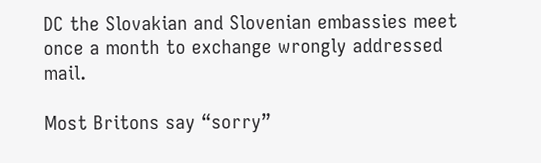DC the Slovakian and Slovenian embassies meet once a month to exchange wrongly addressed mail.

Most Britons say “sorry”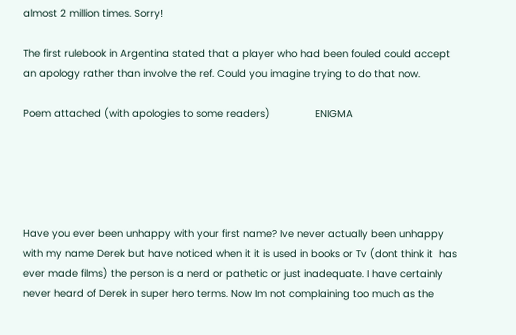almost 2 million times. Sorry!

The first rulebook in Argentina stated that a player who had been fouled could accept an apology rather than involve the ref. Could you imagine trying to do that now.

Poem attached (with apologies to some readers)               ENIGMA





Have you ever been unhappy with your first name? Ive never actually been unhappy with my name Derek but have noticed when it it is used in books or Tv (dont think it  has ever made films) the person is a nerd or pathetic or just inadequate. I have certainly never heard of Derek in super hero terms. Now Im not complaining too much as the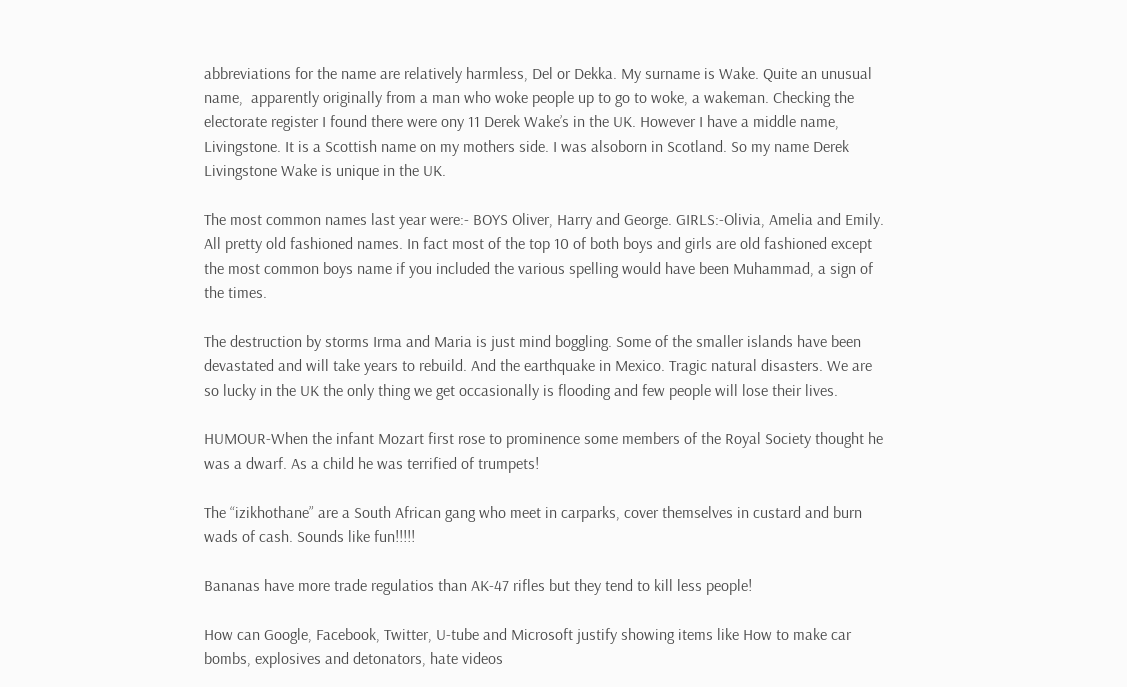abbreviations for the name are relatively harmless, Del or Dekka. My surname is Wake. Quite an unusual name,  apparently originally from a man who woke people up to go to woke, a wakeman. Checking the  electorate register I found there were ony 11 Derek Wake’s in the UK. However I have a middle name, Livingstone. It is a Scottish name on my mothers side. I was alsoborn in Scotland. So my name Derek Livingstone Wake is unique in the UK.

The most common names last year were:- BOYS Oliver, Harry and George. GIRLS:-Olivia, Amelia and Emily. All pretty old fashioned names. In fact most of the top 10 of both boys and girls are old fashioned except the most common boys name if you included the various spelling would have been Muhammad, a sign of the times.

The destruction by storms Irma and Maria is just mind boggling. Some of the smaller islands have been devastated and will take years to rebuild. And the earthquake in Mexico. Tragic natural disasters. We are so lucky in the UK the only thing we get occasionally is flooding and few people will lose their lives.

HUMOUR-When the infant Mozart first rose to prominence some members of the Royal Society thought he was a dwarf. As a child he was terrified of trumpets!

The “izikhothane” are a South African gang who meet in carparks, cover themselves in custard and burn wads of cash. Sounds like fun!!!!!

Bananas have more trade regulatios than AK-47 rifles but they tend to kill less people!

How can Google, Facebook, Twitter, U-tube and Microsoft justify showing items like How to make car bombs, explosives and detonators, hate videos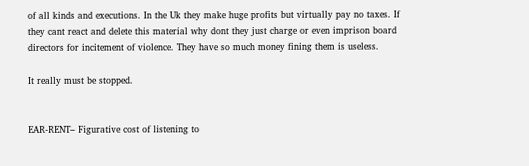of all kinds and executions. In the Uk they make huge profits but virtually pay no taxes. If they cant react and delete this material why dont they just charge or even imprison board directors for incitement of violence. They have so much money fining them is useless.

It really must be stopped.


EAR-RENT– Figurative cost of listening to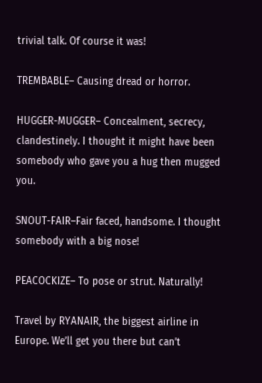trivial talk. Of course it was!

TREMBABLE– Causing dread or horror.

HUGGER-MUGGER– Concealment, secrecy, clandestinely. I thought it might have been somebody who gave you a hug then mugged you.

SNOUT-FAIR–Fair faced, handsome. I thought somebody with a big nose!

PEACOCKIZE– To pose or strut. Naturally!

Travel by RYANAIR, the biggest airline in Europe. We’ll get you there but can’t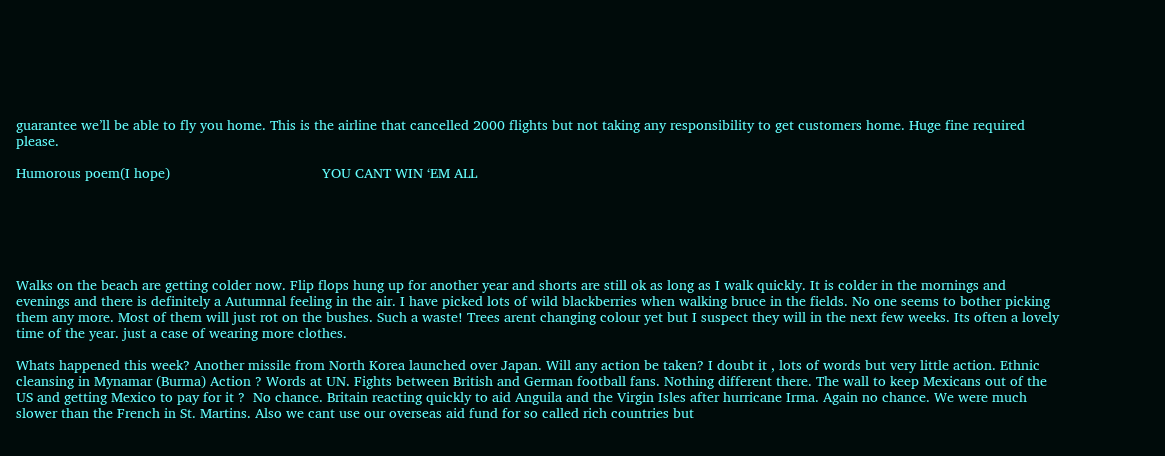guarantee we’ll be able to fly you home. This is the airline that cancelled 2000 flights but not taking any responsibility to get customers home. Huge fine required please.

Humorous poem(I hope)                                      YOU CANT WIN ‘EM ALL






Walks on the beach are getting colder now. Flip flops hung up for another year and shorts are still ok as long as I walk quickly. It is colder in the mornings and evenings and there is definitely a Autumnal feeling in the air. I have picked lots of wild blackberries when walking bruce in the fields. No one seems to bother picking them any more. Most of them will just rot on the bushes. Such a waste! Trees arent changing colour yet but I suspect they will in the next few weeks. Its often a lovely time of the year. just a case of wearing more clothes.

Whats happened this week? Another missile from North Korea launched over Japan. Will any action be taken? I doubt it , lots of words but very little action. Ethnic cleansing in Mynamar (Burma) Action ? Words at UN. Fights between British and German football fans. Nothing different there. The wall to keep Mexicans out of the US and getting Mexico to pay for it ?  No chance. Britain reacting quickly to aid Anguila and the Virgin Isles after hurricane Irma. Again no chance. We were much slower than the French in St. Martins. Also we cant use our overseas aid fund for so called rich countries but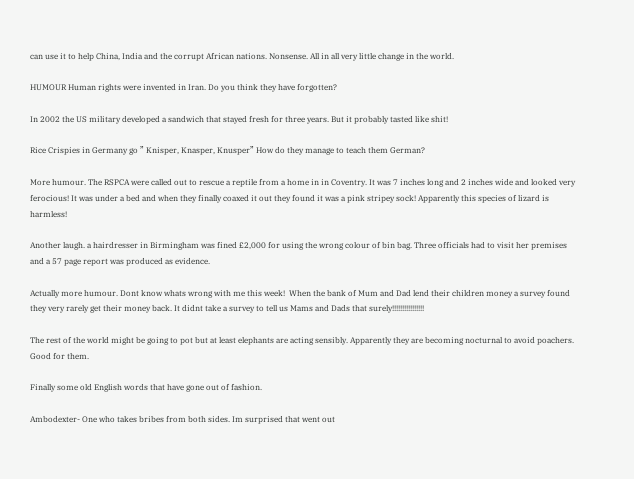can use it to help China, India and the corrupt African nations. Nonsense. All in all very little change in the world.

HUMOUR Human rights were invented in Iran. Do you think they have forgotten?

In 2002 the US military developed a sandwich that stayed fresh for three years. But it probably tasted like shit!

Rice Crispies in Germany go ” Knisper, Knasper, Knusper” How do they manage to teach them German?

More humour. The RSPCA were called out to rescue a reptile from a home in in Coventry. It was 7 inches long and 2 inches wide and looked very ferocious! It was under a bed and when they finally coaxed it out they found it was a pink stripey sock! Apparently this species of lizard is harmless!

Another laugh. a hairdresser in Birmingham was fined £2,000 for using the wrong colour of bin bag. Three officials had to visit her premises and a 57 page report was produced as evidence.

Actually more humour. Dont know whats wrong with me this week!  When the bank of Mum and Dad lend their children money a survey found they very rarely get their money back. It didnt take a survey to tell us Mams and Dads that surely!!!!!!!!!!!!!!!!

The rest of the world might be going to pot but at least elephants are acting sensibly. Apparently they are becoming nocturnal to avoid poachers. Good for them.

Finally some old English words that have gone out of fashion.

Ambodexter- One who takes bribes from both sides. Im surprised that went out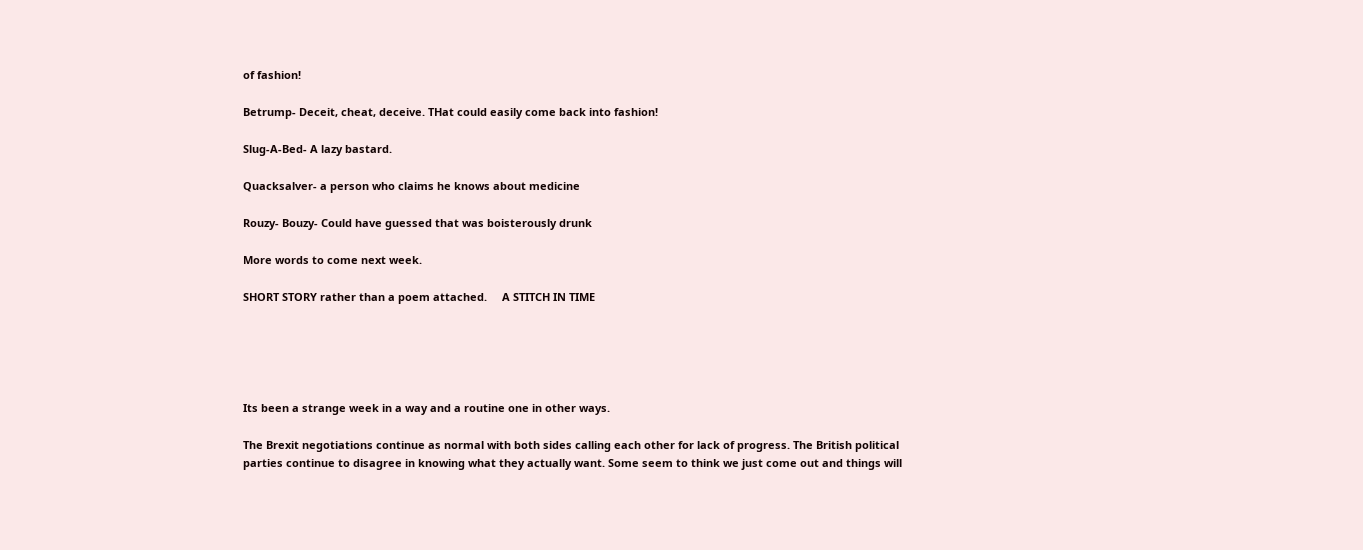of fashion!

Betrump- Deceit, cheat, deceive. THat could easily come back into fashion!

Slug-A-Bed- A lazy bastard.

Quacksalver- a person who claims he knows about medicine

Rouzy- Bouzy- Could have guessed that was boisterously drunk

More words to come next week.

SHORT STORY rather than a poem attached.     A STITCH IN TIME





Its been a strange week in a way and a routine one in other ways.

The Brexit negotiations continue as normal with both sides calling each other for lack of progress. The British political parties continue to disagree in knowing what they actually want. Some seem to think we just come out and things will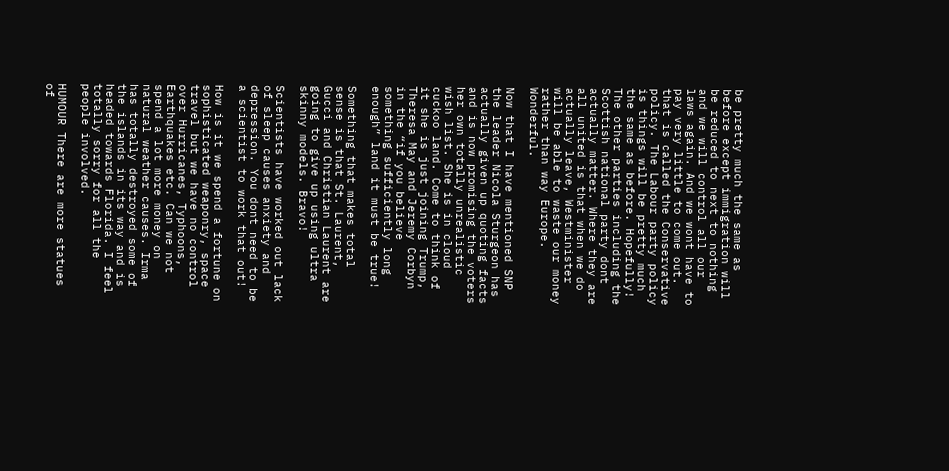be pretty much the same as before except immigration will be reduced to next to nothing and we will control all our laws again. And we wont have to pay very little to come out. that is called the Conservative policy. The Labour party policy is things will be pretty much the same as before. Hopefully! The other parties including the Scottish national party dont actually matter. Where they are all united is that when we do actually leave, Westminister will be able to waste our money rather than way Europe. Wonderful.

Now that I have mentioned SNP the leader Nicola Sturgeon has actually given up quoting facts  and is now promising the voters her own totally unrealistic wish list. She is in cloud cuckoo land. Come to think of it she is just joining Trump, Theresa May and Jeremy Corbyn in the “if you believe something sufficiently long enough” land it must be true!

Something that makes total sense is that St. Laurent, Gucci and Christian Laurent are going to give up using ultra skinny models. Bravo!

Scientists have worked out lack of sleep causes anxiety and depression. You dont need to be a scientist to work that out!

How is it we spend a fortune on sophisticated weaponry, space travel but we have no control over Hurricanes, Typhoons, Earthquakes etc. Can we not spend a lot more money on natural weather causes. Irma has totally destroyed some of the islands in its way and is headed towards Florida. I feel totally sorry for all the people involved.

HUMOUR There are more statues of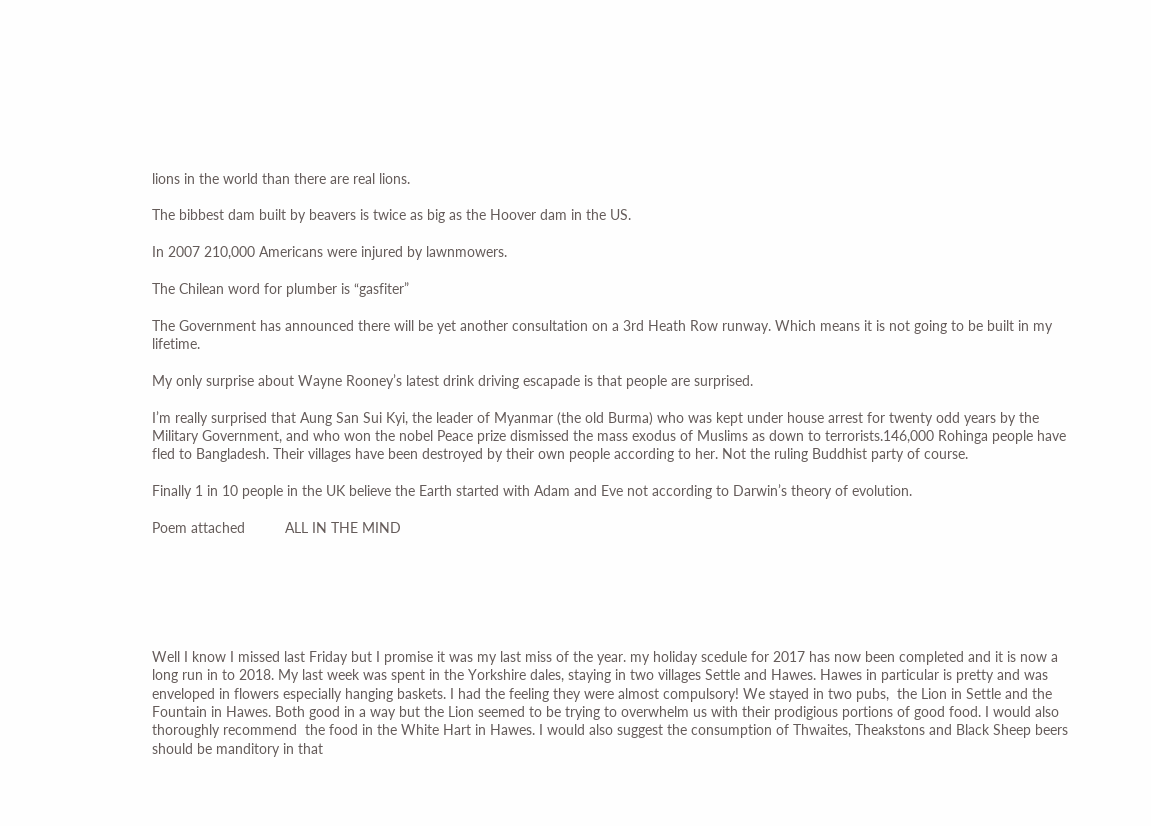lions in the world than there are real lions.

The bibbest dam built by beavers is twice as big as the Hoover dam in the US.

In 2007 210,000 Americans were injured by lawnmowers.

The Chilean word for plumber is “gasfiter”

The Government has announced there will be yet another consultation on a 3rd Heath Row runway. Which means it is not going to be built in my lifetime.

My only surprise about Wayne Rooney’s latest drink driving escapade is that people are surprised.

I’m really surprised that Aung San Sui Kyi, the leader of Myanmar (the old Burma) who was kept under house arrest for twenty odd years by the Military Government, and who won the nobel Peace prize dismissed the mass exodus of Muslims as down to terrorists.146,000 Rohinga people have fled to Bangladesh. Their villages have been destroyed by their own people according to her. Not the ruling Buddhist party of course.

Finally 1 in 10 people in the UK believe the Earth started with Adam and Eve not according to Darwin’s theory of evolution.

Poem attached          ALL IN THE MIND






Well I know I missed last Friday but I promise it was my last miss of the year. my holiday scedule for 2017 has now been completed and it is now a long run in to 2018. My last week was spent in the Yorkshire dales, staying in two villages Settle and Hawes. Hawes in particular is pretty and was enveloped in flowers especially hanging baskets. I had the feeling they were almost compulsory! We stayed in two pubs,  the Lion in Settle and the Fountain in Hawes. Both good in a way but the Lion seemed to be trying to overwhelm us with their prodigious portions of good food. I would also thoroughly recommend  the food in the White Hart in Hawes. I would also suggest the consumption of Thwaites, Theakstons and Black Sheep beers should be manditory in that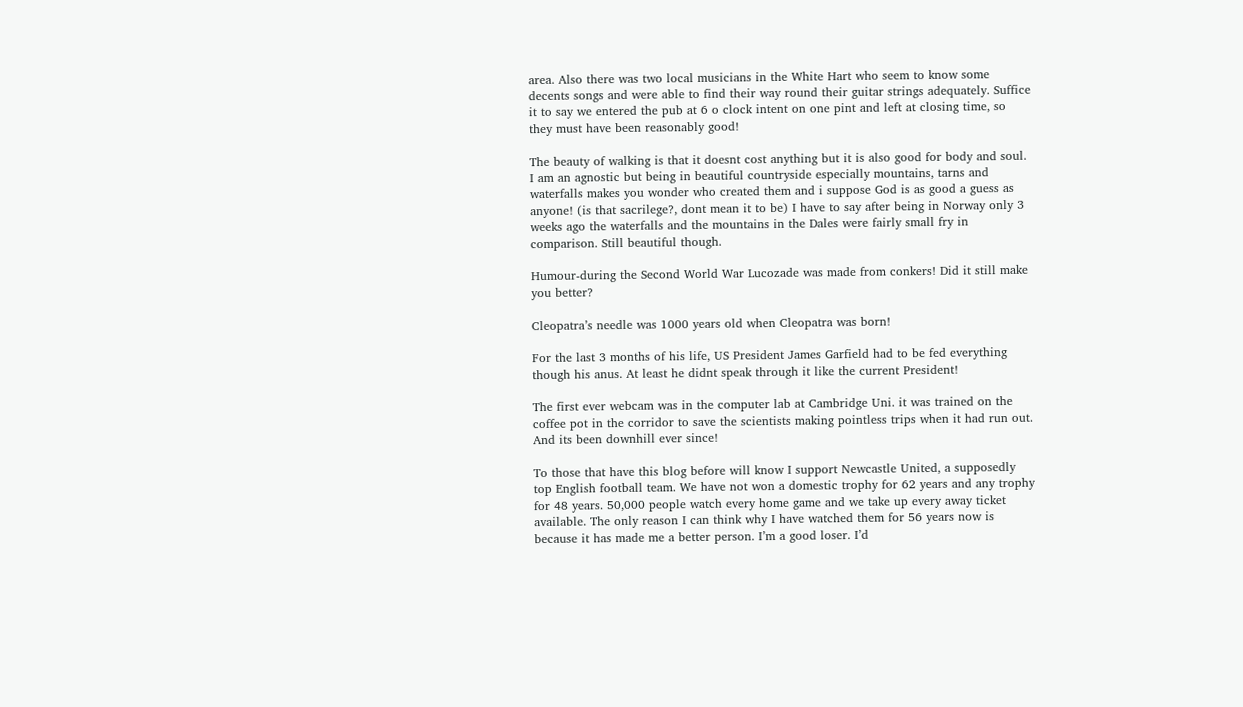area. Also there was two local musicians in the White Hart who seem to know some decents songs and were able to find their way round their guitar strings adequately. Suffice it to say we entered the pub at 6 o clock intent on one pint and left at closing time, so they must have been reasonably good!

The beauty of walking is that it doesnt cost anything but it is also good for body and soul. I am an agnostic but being in beautiful countryside especially mountains, tarns and waterfalls makes you wonder who created them and i suppose God is as good a guess as anyone! (is that sacrilege?, dont mean it to be) I have to say after being in Norway only 3 weeks ago the waterfalls and the mountains in the Dales were fairly small fry in comparison. Still beautiful though.

Humour-during the Second World War Lucozade was made from conkers! Did it still make you better?

Cleopatra’s needle was 1000 years old when Cleopatra was born!

For the last 3 months of his life, US President James Garfield had to be fed everything though his anus. At least he didnt speak through it like the current President!

The first ever webcam was in the computer lab at Cambridge Uni. it was trained on the coffee pot in the corridor to save the scientists making pointless trips when it had run out. And its been downhill ever since!

To those that have this blog before will know I support Newcastle United, a supposedly top English football team. We have not won a domestic trophy for 62 years and any trophy for 48 years. 50,000 people watch every home game and we take up every away ticket available. The only reason I can think why I have watched them for 56 years now is because it has made me a better person. I’m a good loser. I’d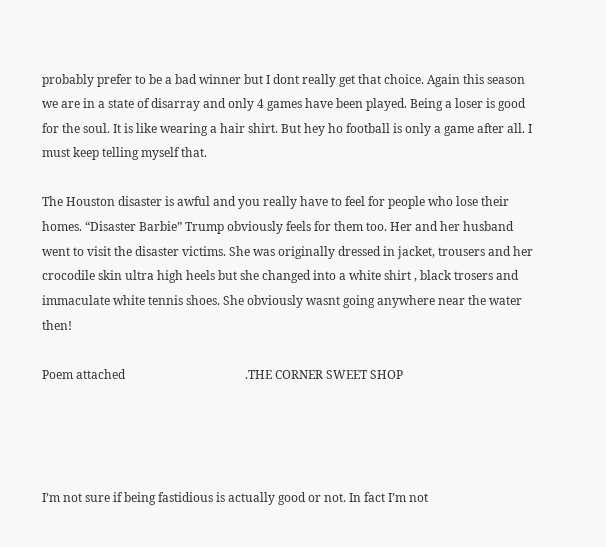probably prefer to be a bad winner but I dont really get that choice. Again this season we are in a state of disarray and only 4 games have been played. Being a loser is good for the soul. It is like wearing a hair shirt. But hey ho football is only a game after all. I must keep telling myself that.

The Houston disaster is awful and you really have to feel for people who lose their homes. “Disaster Barbie” Trump obviously feels for them too. Her and her husband went to visit the disaster victims. She was originally dressed in jacket, trousers and her crocodile skin ultra high heels but she changed into a white shirt , black trosers and immaculate white tennis shoes. She obviously wasnt going anywhere near the water then!

Poem attached                                        .THE CORNER SWEET SHOP




I’m not sure if being fastidious is actually good or not. In fact I’m not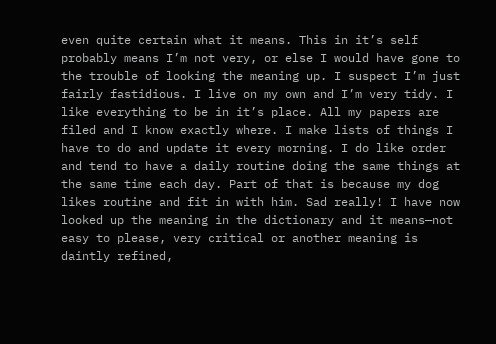even quite certain what it means. This in it’s self probably means I’m not very, or else I would have gone to the trouble of looking the meaning up. I suspect I’m just fairly fastidious. I live on my own and I’m very tidy. I like everything to be in it’s place. All my papers are filed and I know exactly where. I make lists of things I have to do and update it every morning. I do like order and tend to have a daily routine doing the same things at the same time each day. Part of that is because my dog likes routine and fit in with him. Sad really! I have now looked up the meaning in the dictionary and it means—not easy to please, very critical or another meaning is daintly refined,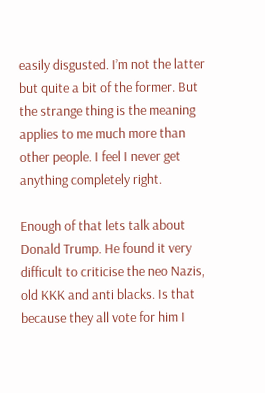easily disgusted. I’m not the latter but quite a bit of the former. But the strange thing is the meaning applies to me much more than other people. I feel I never get anything completely right.

Enough of that lets talk about Donald Trump. He found it very difficult to criticise the neo Nazis, old KKK and anti blacks. Is that because they all vote for him I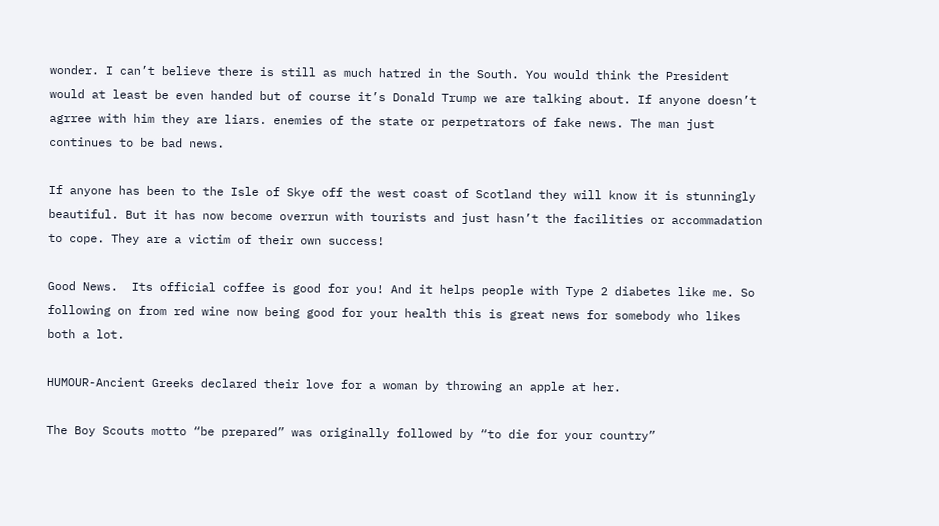wonder. I can’t believe there is still as much hatred in the South. You would think the President would at least be even handed but of course it’s Donald Trump we are talking about. If anyone doesn’t agrree with him they are liars. enemies of the state or perpetrators of fake news. The man just continues to be bad news.

If anyone has been to the Isle of Skye off the west coast of Scotland they will know it is stunningly beautiful. But it has now become overrun with tourists and just hasn’t the facilities or accommadation to cope. They are a victim of their own success!

Good News.  Its official coffee is good for you! And it helps people with Type 2 diabetes like me. So following on from red wine now being good for your health this is great news for somebody who likes both a lot.

HUMOUR-Ancient Greeks declared their love for a woman by throwing an apple at her.

The Boy Scouts motto “be prepared” was originally followed by “to die for your country”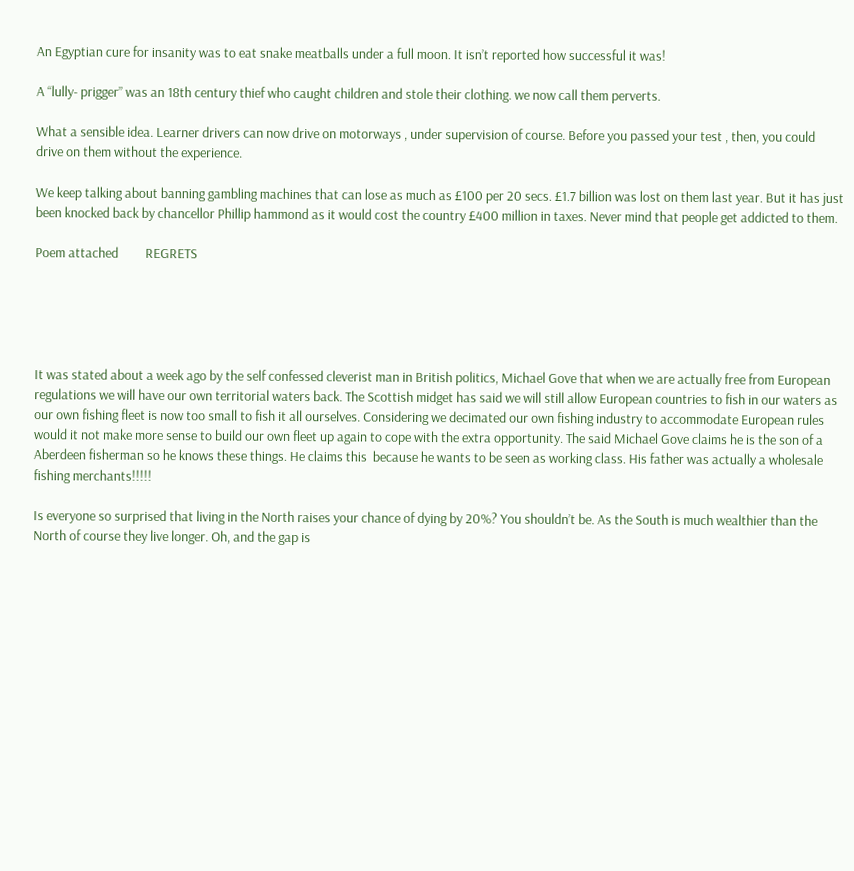An Egyptian cure for insanity was to eat snake meatballs under a full moon. It isn’t reported how successful it was!

A “lully- prigger” was an 18th century thief who caught children and stole their clothing. we now call them perverts.

What a sensible idea. Learner drivers can now drive on motorways , under supervision of course. Before you passed your test , then, you could drive on them without the experience.

We keep talking about banning gambling machines that can lose as much as £100 per 20 secs. £1.7 billion was lost on them last year. But it has just been knocked back by chancellor Phillip hammond as it would cost the country £400 million in taxes. Never mind that people get addicted to them.

Poem attached         REGRETS





It was stated about a week ago by the self confessed cleverist man in British politics, Michael Gove that when we are actually free from European regulations we will have our own territorial waters back. The Scottish midget has said we will still allow European countries to fish in our waters as our own fishing fleet is now too small to fish it all ourselves. Considering we decimated our own fishing industry to accommodate European rules would it not make more sense to build our own fleet up again to cope with the extra opportunity. The said Michael Gove claims he is the son of a Aberdeen fisherman so he knows these things. He claims this  because he wants to be seen as working class. His father was actually a wholesale fishing merchants!!!!!

Is everyone so surprised that living in the North raises your chance of dying by 20%? You shouldn’t be. As the South is much wealthier than the North of course they live longer. Oh, and the gap is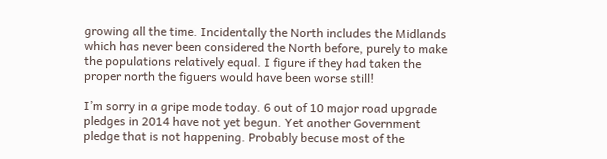growing all the time. Incidentally the North includes the Midlands which has never been considered the North before, purely to make the populations relatively equal. I figure if they had taken the proper north the figuers would have been worse still!

I’m sorry in a gripe mode today. 6 out of 10 major road upgrade pledges in 2014 have not yet begun. Yet another Government pledge that is not happening. Probably becuse most of the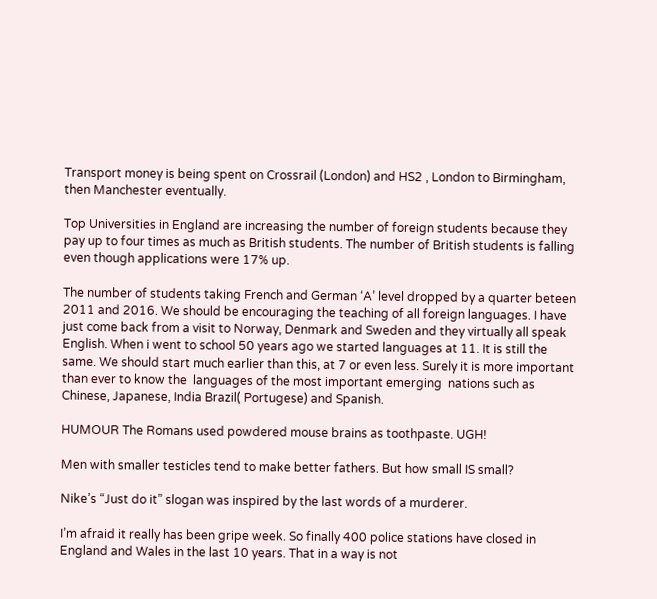Transport money is being spent on Crossrail (London) and HS2 , London to Birmingham, then Manchester eventually.

Top Universities in England are increasing the number of foreign students because they pay up to four times as much as British students. The number of British students is falling even though applications were 17% up.

The number of students taking French and German ‘A’ level dropped by a quarter beteen 2011 and 2016. We should be encouraging the teaching of all foreign languages. I have just come back from a visit to Norway, Denmark and Sweden and they virtually all speak English. When i went to school 50 years ago we started languages at 11. It is still the same. We should start much earlier than this, at 7 or even less. Surely it is more important than ever to know the  languages of the most important emerging  nations such as Chinese, Japanese, India Brazil( Portugese) and Spanish.

HUMOUR The Romans used powdered mouse brains as toothpaste. UGH!

Men with smaller testicles tend to make better fathers. But how small IS small?

Nike’s “Just do it” slogan was inspired by the last words of a murderer.

I’m afraid it really has been gripe week. So finally 400 police stations have closed in England and Wales in the last 10 years. That in a way is not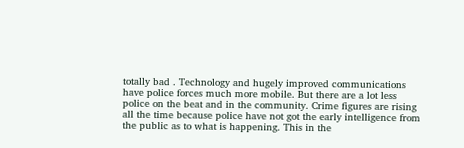totally bad . Technology and hugely improved communications have police forces much more mobile. But there are a lot less police on the beat and in the community. Crime figures are rising all the time because police have not got the early intelligence from the public as to what is happening. This in the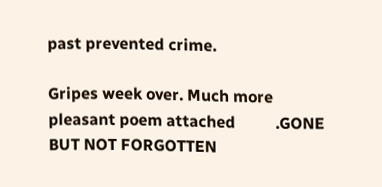past prevented crime.

Gripes week over. Much more pleasant poem attached          .GONE BUT NOT FORGOTTEN